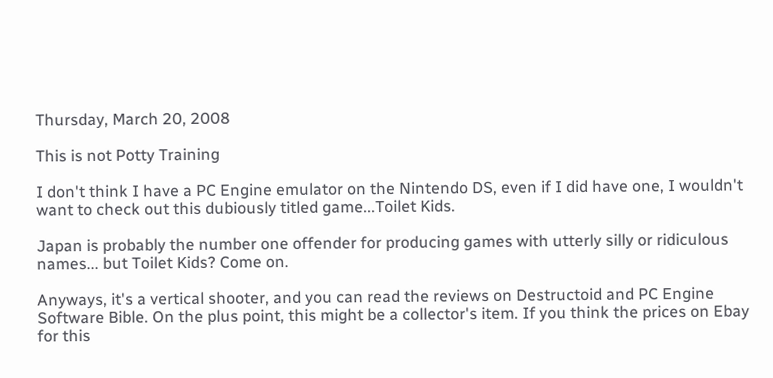Thursday, March 20, 2008

This is not Potty Training

I don't think I have a PC Engine emulator on the Nintendo DS, even if I did have one, I wouldn't want to check out this dubiously titled game...Toilet Kids.

Japan is probably the number one offender for producing games with utterly silly or ridiculous names... but Toilet Kids? Come on.

Anyways, it's a vertical shooter, and you can read the reviews on Destructoid and PC Engine Software Bible. On the plus point, this might be a collector's item. If you think the prices on Ebay for this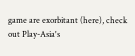game are exorbitant (here), check out Play-Asia's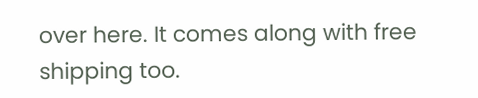over here. It comes along with free shipping too.